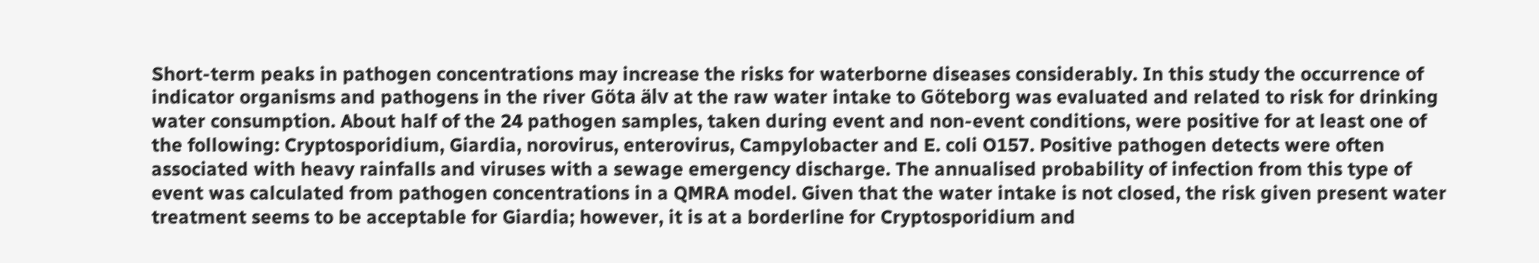Short-term peaks in pathogen concentrations may increase the risks for waterborne diseases considerably. In this study the occurrence of indicator organisms and pathogens in the river Göta älv at the raw water intake to Göteborg was evaluated and related to risk for drinking water consumption. About half of the 24 pathogen samples, taken during event and non-event conditions, were positive for at least one of the following: Cryptosporidium, Giardia, norovirus, enterovirus, Campylobacter and E. coli O157. Positive pathogen detects were often associated with heavy rainfalls and viruses with a sewage emergency discharge. The annualised probability of infection from this type of event was calculated from pathogen concentrations in a QMRA model. Given that the water intake is not closed, the risk given present water treatment seems to be acceptable for Giardia; however, it is at a borderline for Cryptosporidium and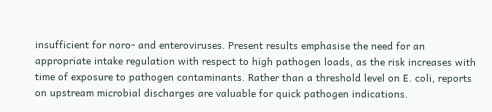insufficient for noro- and enteroviruses. Present results emphasise the need for an appropriate intake regulation with respect to high pathogen loads, as the risk increases with time of exposure to pathogen contaminants. Rather than a threshold level on E. coli, reports on upstream microbial discharges are valuable for quick pathogen indications.